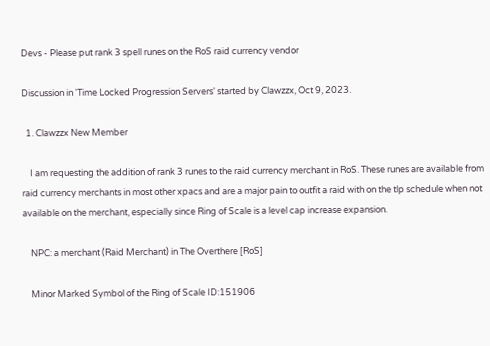Devs - Please put rank 3 spell runes on the RoS raid currency vendor

Discussion in 'Time Locked Progression Servers' started by Clawzzx, Oct 9, 2023.

  1. Clawzzx New Member

    I am requesting the addition of rank 3 runes to the raid currency merchant in RoS. These runes are available from raid currency merchants in most other xpacs and are a major pain to outfit a raid with on the tlp schedule when not available on the merchant, especially since Ring of Scale is a level cap increase expansion.

    NPC: a merchant (Raid Merchant) in The Overthere [RoS]

    Minor Marked Symbol of the Ring of Scale ID:151906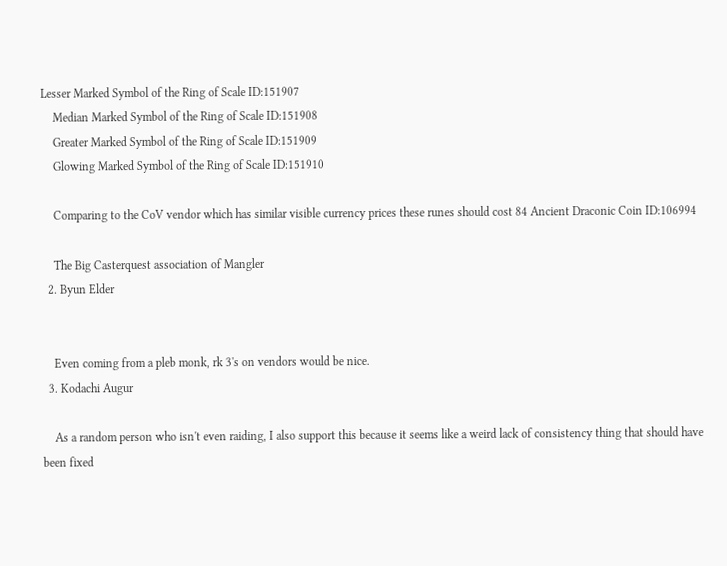Lesser Marked Symbol of the Ring of Scale ID:151907
    Median Marked Symbol of the Ring of Scale ID:151908
    Greater Marked Symbol of the Ring of Scale ID:151909
    Glowing Marked Symbol of the Ring of Scale ID:151910

    Comparing to the CoV vendor which has similar visible currency prices these runes should cost 84 Ancient Draconic Coin ID:106994

    The Big Casterquest association of Mangler
  2. Byun Elder


    Even coming from a pleb monk, rk 3's on vendors would be nice.
  3. Kodachi Augur

    As a random person who isn't even raiding, I also support this because it seems like a weird lack of consistency thing that should have been fixed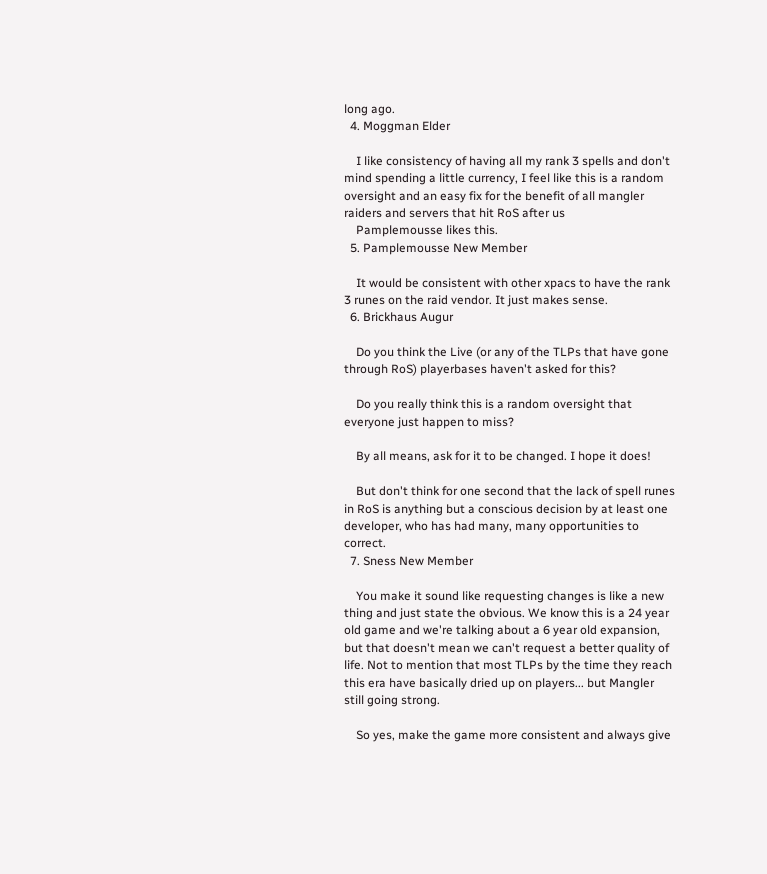long ago.
  4. Moggman Elder

    I like consistency of having all my rank 3 spells and don't mind spending a little currency, I feel like this is a random oversight and an easy fix for the benefit of all mangler raiders and servers that hit RoS after us
    Pamplemousse likes this.
  5. Pamplemousse New Member

    It would be consistent with other xpacs to have the rank 3 runes on the raid vendor. It just makes sense.
  6. Brickhaus Augur

    Do you think the Live (or any of the TLPs that have gone through RoS) playerbases haven't asked for this?

    Do you really think this is a random oversight that everyone just happen to miss?

    By all means, ask for it to be changed. I hope it does!

    But don't think for one second that the lack of spell runes in RoS is anything but a conscious decision by at least one developer, who has had many, many opportunities to correct.
  7. Sness New Member

    You make it sound like requesting changes is like a new thing and just state the obvious. We know this is a 24 year old game and we're talking about a 6 year old expansion, but that doesn't mean we can't request a better quality of life. Not to mention that most TLPs by the time they reach this era have basically dried up on players... but Mangler still going strong.

    So yes, make the game more consistent and always give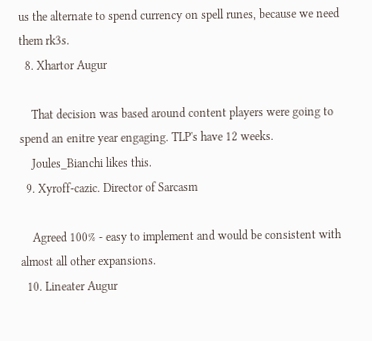us the alternate to spend currency on spell runes, because we need them rk3s.
  8. Xhartor Augur

    That decision was based around content players were going to spend an enitre year engaging. TLP's have 12 weeks.
    Joules_Bianchi likes this.
  9. Xyroff-cazic. Director of Sarcasm

    Agreed 100% - easy to implement and would be consistent with almost all other expansions.
  10. Lineater Augur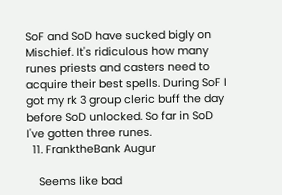SoF and SoD have sucked bigly on Mischief. It's ridiculous how many runes priests and casters need to acquire their best spells. During SoF I got my rk 3 group cleric buff the day before SoD unlocked. So far in SoD I've gotten three runes.
  11. FranktheBank Augur

    Seems like bad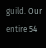guild. Our entire 54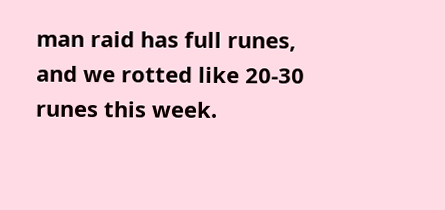man raid has full runes, and we rotted like 20-30 runes this week.